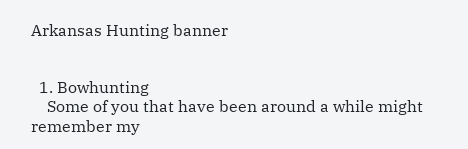Arkansas Hunting banner


  1. Bowhunting
    Some of you that have been around a while might remember my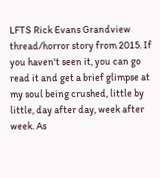LFTS Rick Evans Grandview thread/horror story from 2015. If you haven't seen it, you can go read it and get a brief glimpse at my soul being crushed, little by little, day after day, week after week. As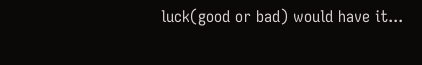luck(good or bad) would have it...